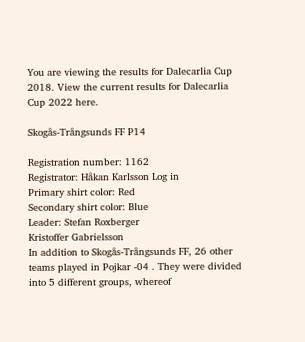You are viewing the results for Dalecarlia Cup 2018. View the current results for Dalecarlia Cup 2022 here.

Skogås-Trångsunds FF P14

Registration number: 1162
Registrator: Håkan Karlsson Log in
Primary shirt color: Red
Secondary shirt color: Blue
Leader: Stefan Roxberger
Kristoffer Gabrielsson
In addition to Skogås-Trångsunds FF, 26 other teams played in Pojkar -04 . They were divided into 5 different groups, whereof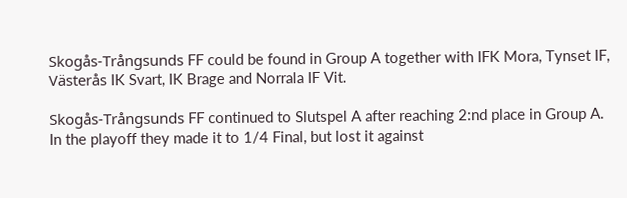Skogås-Trångsunds FF could be found in Group A together with IFK Mora, Tynset IF, Västerås IK Svart, IK Brage and Norrala IF Vit.

Skogås-Trångsunds FF continued to Slutspel A after reaching 2:nd place in Group A. In the playoff they made it to 1/4 Final, but lost it against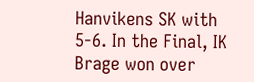Hanvikens SK with 5-6. In the Final, IK Brage won over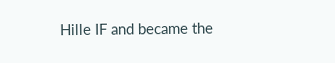Hille IF and became the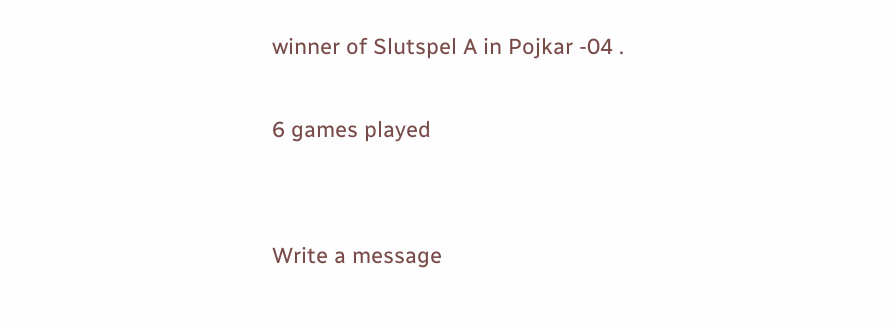winner of Slutspel A in Pojkar -04 .

6 games played


Write a message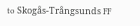to Skogås-Trångsunds FF